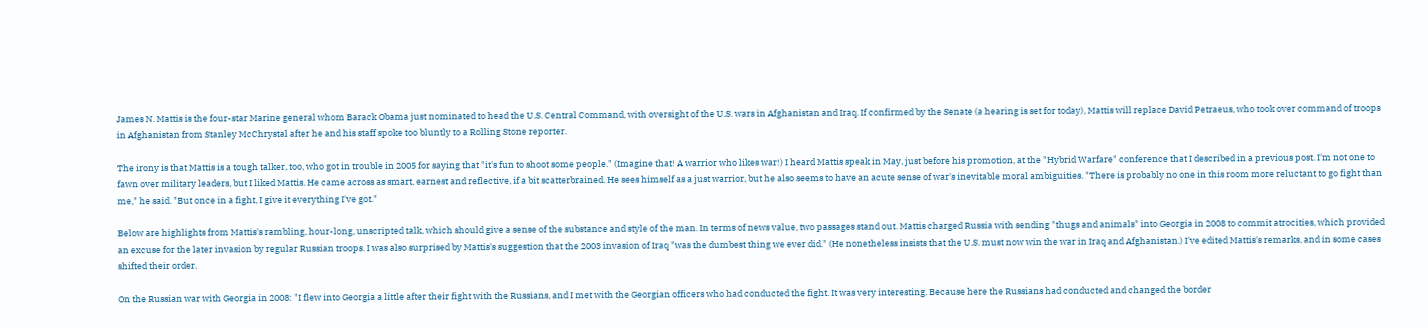James N. Mattis is the four-star Marine general whom Barack Obama just nominated to head the U.S. Central Command, with oversight of the U.S. wars in Afghanistan and Iraq. If confirmed by the Senate (a hearing is set for today), Mattis will replace David Petraeus, who took over command of troops in Afghanistan from Stanley McChrystal after he and his staff spoke too bluntly to a Rolling Stone reporter.

The irony is that Mattis is a tough talker, too, who got in trouble in 2005 for saying that "it's fun to shoot some people." (Imagine that! A warrior who likes war!) I heard Mattis speak in May, just before his promotion, at the "Hybrid Warfare" conference that I described in a previous post. I'm not one to fawn over military leaders, but I liked Mattis. He came across as smart, earnest and reflective, if a bit scatterbrained. He sees himself as a just warrior, but he also seems to have an acute sense of war's inevitable moral ambiguities. "There is probably no one in this room more reluctant to go fight than me," he said. "But once in a fight, I give it everything I've got."

Below are highlights from Mattis's rambling, hour-long, unscripted talk, which should give a sense of the substance and style of the man. In terms of news value, two passages stand out. Mattis charged Russia with sending "thugs and animals" into Georgia in 2008 to commit atrocities, which provided an excuse for the later invasion by regular Russian troops. I was also surprised by Mattis's suggestion that the 2003 invasion of Iraq "was the dumbest thing we ever did." (He nonetheless insists that the U.S. must now win the war in Iraq and Afghanistan.) I've edited Mattis's remarks, and in some cases shifted their order.

On the Russian war with Georgia in 2008: "I flew into Georgia a little after their fight with the Russians, and I met with the Georgian officers who had conducted the fight. It was very interesting. Because here the Russians had conducted and changed the border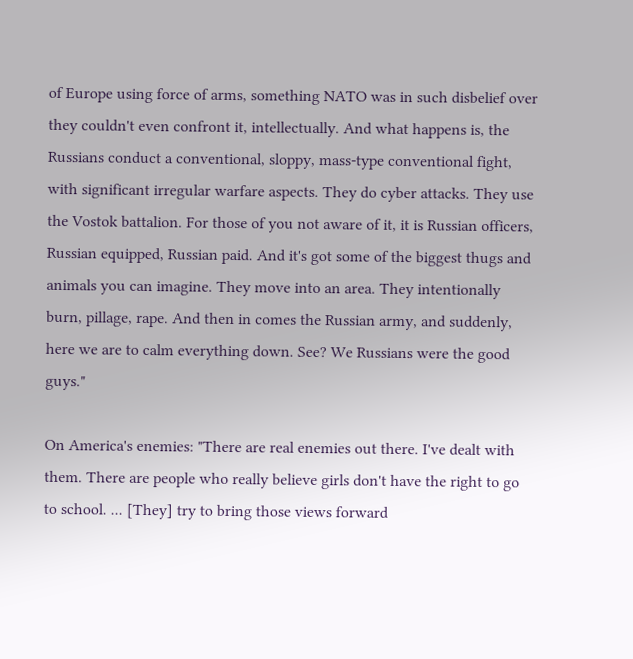of Europe using force of arms, something NATO was in such disbelief over they couldn't even confront it, intellectually. And what happens is, the Russians conduct a conventional, sloppy, mass-type conventional fight, with significant irregular warfare aspects. They do cyber attacks. They use the Vostok battalion. For those of you not aware of it, it is Russian officers, Russian equipped, Russian paid. And it's got some of the biggest thugs and animals you can imagine. They move into an area. They intentionally burn, pillage, rape. And then in comes the Russian army, and suddenly, here we are to calm everything down. See? We Russians were the good guys."

On America's enemies: "There are real enemies out there. I've dealt with them. There are people who really believe girls don't have the right to go to school. ... [They] try to bring those views forward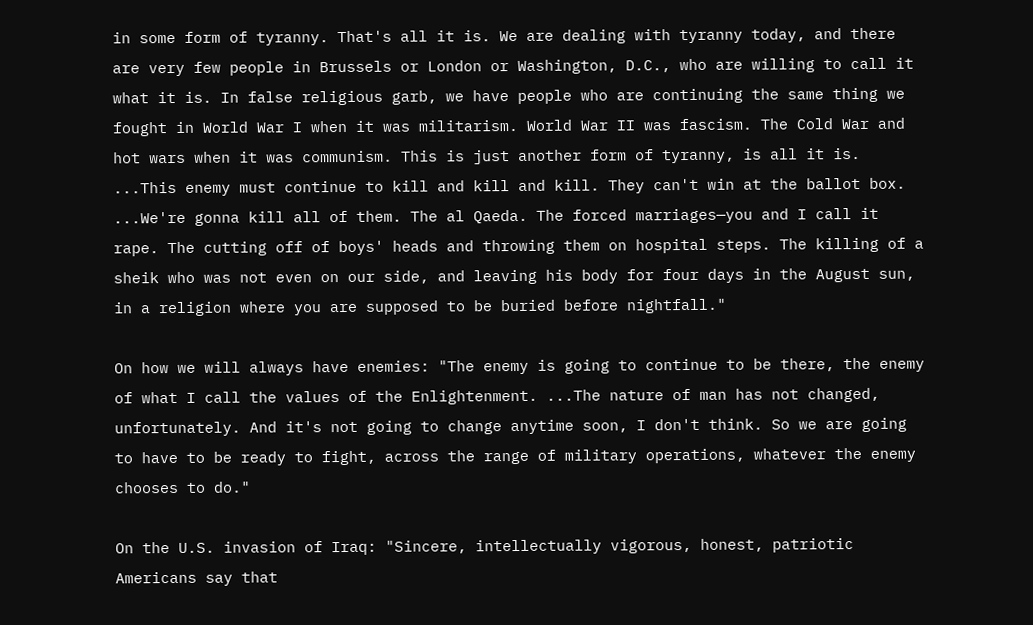in some form of tyranny. That's all it is. We are dealing with tyranny today, and there are very few people in Brussels or London or Washington, D.C., who are willing to call it what it is. In false religious garb, we have people who are continuing the same thing we fought in World War I when it was militarism. World War II was fascism. The Cold War and hot wars when it was communism. This is just another form of tyranny, is all it is. ...This enemy must continue to kill and kill and kill. They can't win at the ballot box. ...We're gonna kill all of them. The al Qaeda. The forced marriages—you and I call it rape. The cutting off of boys' heads and throwing them on hospital steps. The killing of a sheik who was not even on our side, and leaving his body for four days in the August sun, in a religion where you are supposed to be buried before nightfall."

On how we will always have enemies: "The enemy is going to continue to be there, the enemy of what I call the values of the Enlightenment. ...The nature of man has not changed, unfortunately. And it's not going to change anytime soon, I don't think. So we are going to have to be ready to fight, across the range of military operations, whatever the enemy chooses to do."

On the U.S. invasion of Iraq: "Sincere, intellectually vigorous, honest, patriotic Americans say that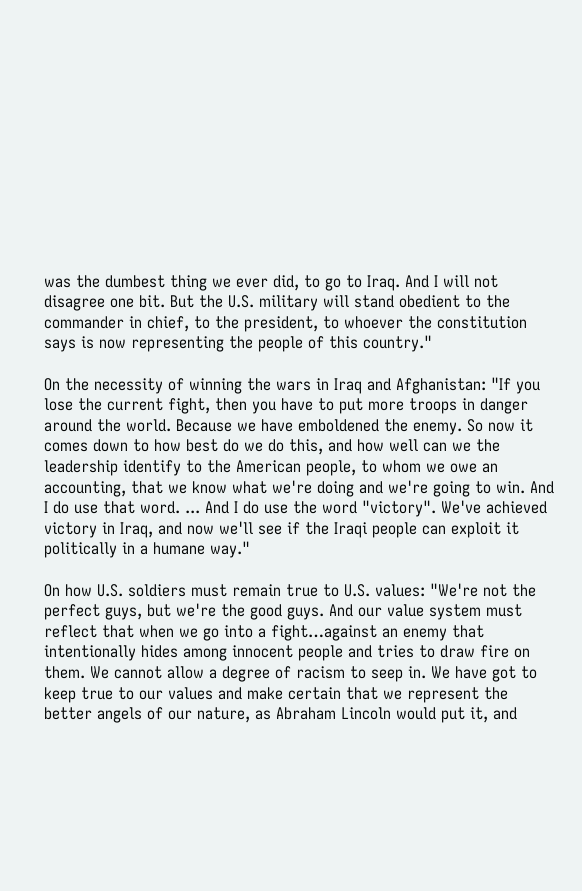was the dumbest thing we ever did, to go to Iraq. And I will not disagree one bit. But the U.S. military will stand obedient to the commander in chief, to the president, to whoever the constitution says is now representing the people of this country."

On the necessity of winning the wars in Iraq and Afghanistan: "If you lose the current fight, then you have to put more troops in danger around the world. Because we have emboldened the enemy. So now it comes down to how best do we do this, and how well can we the leadership identify to the American people, to whom we owe an accounting, that we know what we're doing and we're going to win. And I do use that word. ... And I do use the word "victory". We've achieved victory in Iraq, and now we'll see if the Iraqi people can exploit it politically in a humane way."

On how U.S. soldiers must remain true to U.S. values: "We're not the perfect guys, but we're the good guys. And our value system must reflect that when we go into a fight…against an enemy that intentionally hides among innocent people and tries to draw fire on them. We cannot allow a degree of racism to seep in. We have got to keep true to our values and make certain that we represent the better angels of our nature, as Abraham Lincoln would put it, and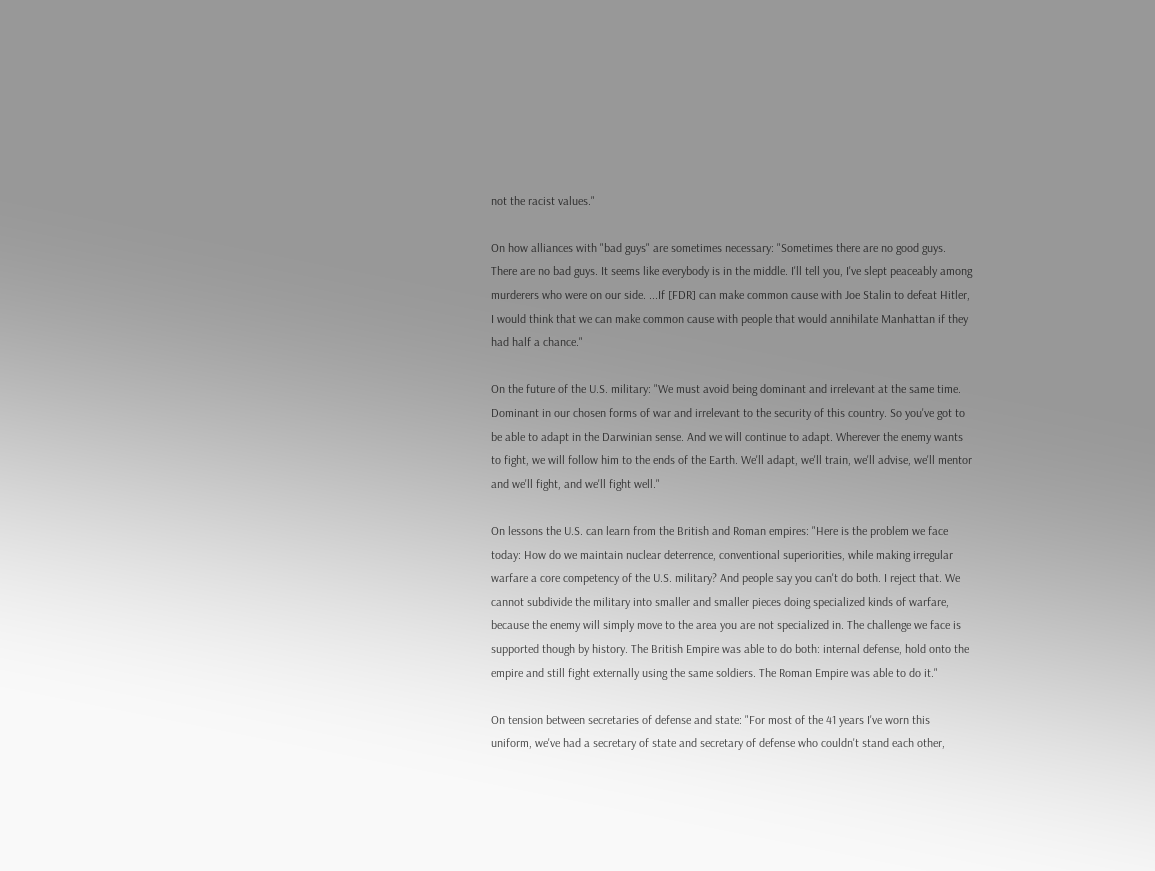not the racist values."

On how alliances with "bad guys" are sometimes necessary: "Sometimes there are no good guys. There are no bad guys. It seems like everybody is in the middle. I'll tell you, I've slept peaceably among murderers who were on our side. ...If [FDR] can make common cause with Joe Stalin to defeat Hitler, I would think that we can make common cause with people that would annihilate Manhattan if they had half a chance."

On the future of the U.S. military: "We must avoid being dominant and irrelevant at the same time. Dominant in our chosen forms of war and irrelevant to the security of this country. So you've got to be able to adapt in the Darwinian sense. And we will continue to adapt. Wherever the enemy wants to fight, we will follow him to the ends of the Earth. We'll adapt, we'll train, we'll advise, we'll mentor and we'll fight, and we'll fight well."

On lessons the U.S. can learn from the British and Roman empires: "Here is the problem we face today: How do we maintain nuclear deterrence, conventional superiorities, while making irregular warfare a core competency of the U.S. military? And people say you can't do both. I reject that. We cannot subdivide the military into smaller and smaller pieces doing specialized kinds of warfare, because the enemy will simply move to the area you are not specialized in. The challenge we face is supported though by history. The British Empire was able to do both: internal defense, hold onto the empire and still fight externally using the same soldiers. The Roman Empire was able to do it."

On tension between secretaries of defense and state: "For most of the 41 years I've worn this uniform, we've had a secretary of state and secretary of defense who couldn't stand each other,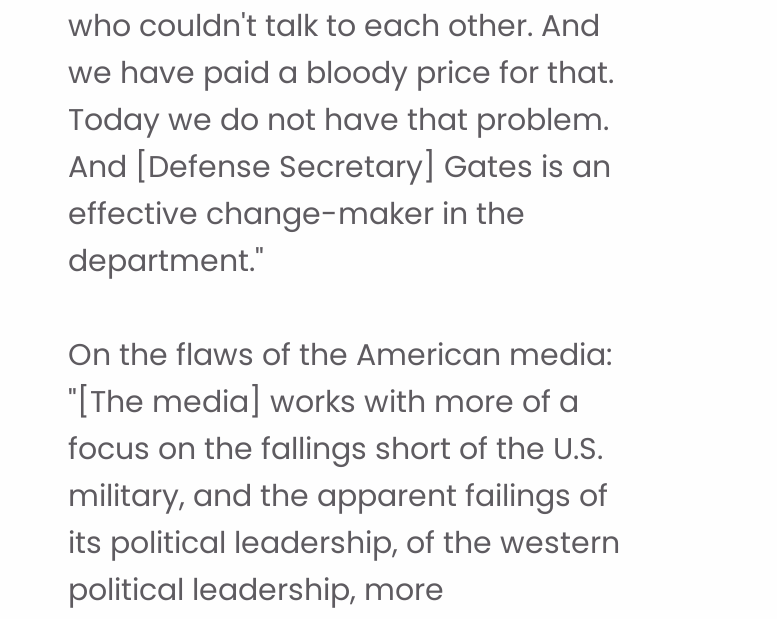who couldn't talk to each other. And we have paid a bloody price for that. Today we do not have that problem. And [Defense Secretary] Gates is an effective change-maker in the department."

On the flaws of the American media: "[The media] works with more of a focus on the fallings short of the U.S. military, and the apparent failings of its political leadership, of the western political leadership, more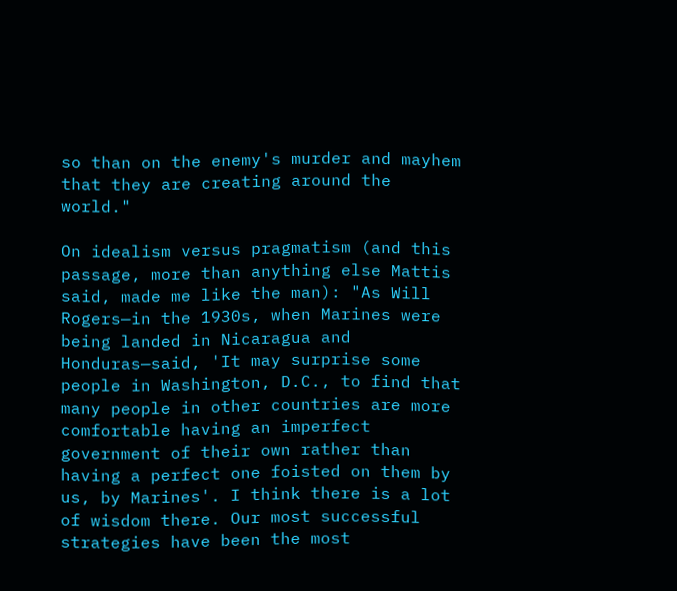so than on the enemy's murder and mayhem that they are creating around the world."

On idealism versus pragmatism (and this passage, more than anything else Mattis said, made me like the man): "As Will Rogers—in the 1930s, when Marines were being landed in Nicaragua and Honduras—said, 'It may surprise some people in Washington, D.C., to find that many people in other countries are more comfortable having an imperfect government of their own rather than having a perfect one foisted on them by us, by Marines'. I think there is a lot of wisdom there. Our most successful strategies have been the most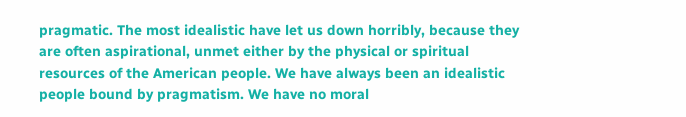pragmatic. The most idealistic have let us down horribly, because they are often aspirational, unmet either by the physical or spiritual resources of the American people. We have always been an idealistic people bound by pragmatism. We have no moral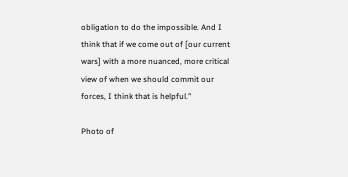obligation to do the impossible. And I think that if we come out of [our current wars] with a more nuanced, more critical view of when we should commit our forces, I think that is helpful."

Photo of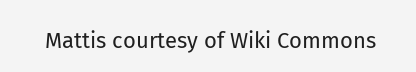Mattis courtesy of Wiki Commons